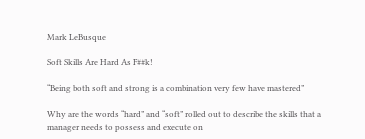Mark LeBusque

Soft Skills Are Hard As F##k!

“Being both soft and strong is a combination very few have mastered”

Why are the words “hard” and “soft” rolled out to describe the skills that a manager needs to possess and execute on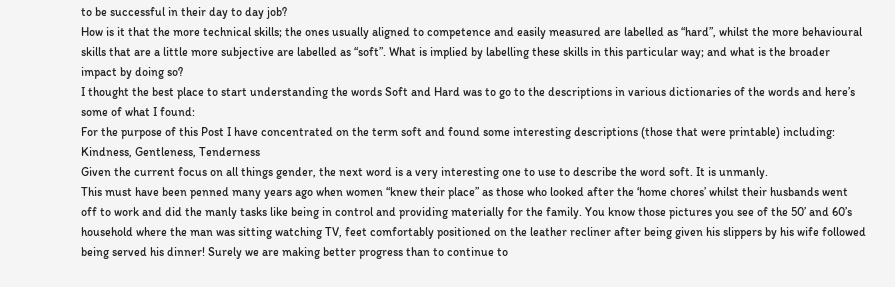to be successful in their day to day job?
How is it that the more technical skills; the ones usually aligned to competence and easily measured are labelled as “hard”, whilst the more behavioural skills that are a little more subjective are labelled as “soft”. What is implied by labelling these skills in this particular way; and what is the broader impact by doing so?
I thought the best place to start understanding the words Soft and Hard was to go to the descriptions in various dictionaries of the words and here’s some of what I found:
For the purpose of this Post I have concentrated on the term soft and found some interesting descriptions (those that were printable) including:
Kindness, Gentleness, Tenderness
Given the current focus on all things gender, the next word is a very interesting one to use to describe the word soft. It is unmanly.
This must have been penned many years ago when women “knew their place” as those who looked after the ‘home chores’ whilst their husbands went off to work and did the manly tasks like being in control and providing materially for the family. You know those pictures you see of the 50’ and 60’s household where the man was sitting watching TV, feet comfortably positioned on the leather recliner after being given his slippers by his wife followed being served his dinner! Surely we are making better progress than to continue to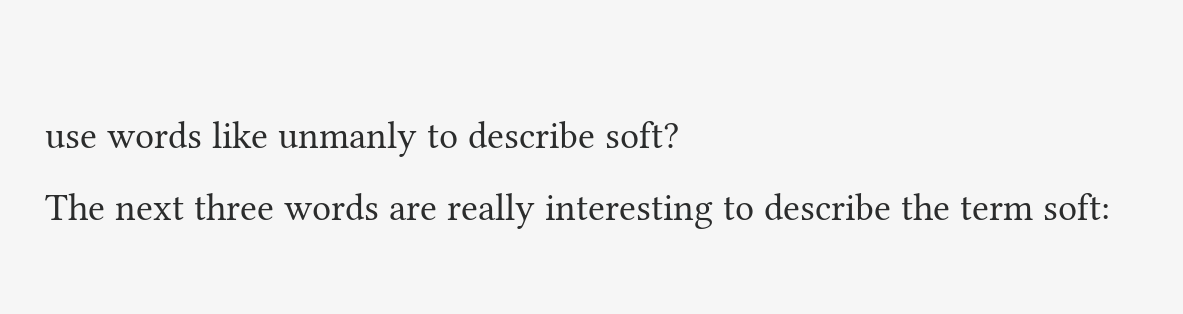use words like unmanly to describe soft?
The next three words are really interesting to describe the term soft: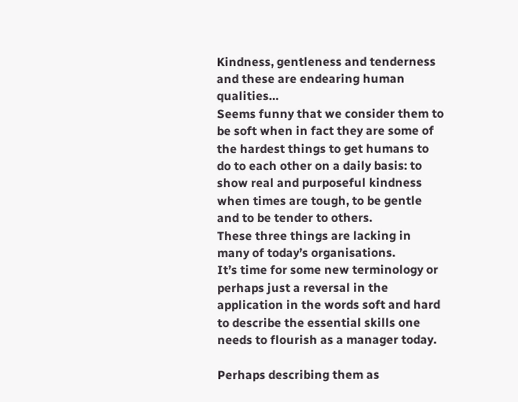Kindness, gentleness and tenderness and these are endearing human qualities…
Seems funny that we consider them to be soft when in fact they are some of the hardest things to get humans to do to each other on a daily basis: to show real and purposeful kindness when times are tough, to be gentle and to be tender to others.
These three things are lacking in many of today’s organisations.
It’s time for some new terminology or perhaps just a reversal in the application in the words soft and hard to describe the essential skills one needs to flourish as a manager today.

Perhaps describing them as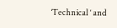‘Technical ‘ and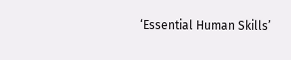‘Essential Human Skills’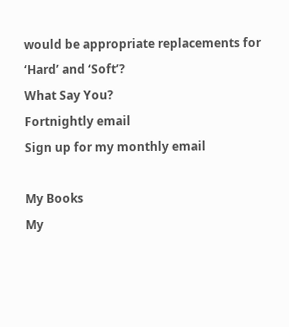would be appropriate replacements for ‘Hard’ and ‘Soft’?
What Say You?
Fortnightly email
Sign up for my monthly email

My Books
My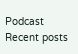Podcast
Recent posts